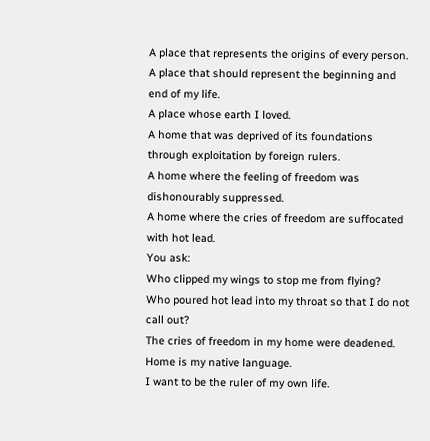A place that represents the origins of every person.
A place that should represent the beginning and end of my life.
A place whose earth I loved.
A home that was deprived of its foundations through exploitation by foreign rulers.
A home where the feeling of freedom was dishonourably suppressed.
A home where the cries of freedom are suffocated with hot lead.
You ask:
Who clipped my wings to stop me from flying?
Who poured hot lead into my throat so that I do not call out?
The cries of freedom in my home were deadened.
Home is my native language.
I want to be the ruler of my own life.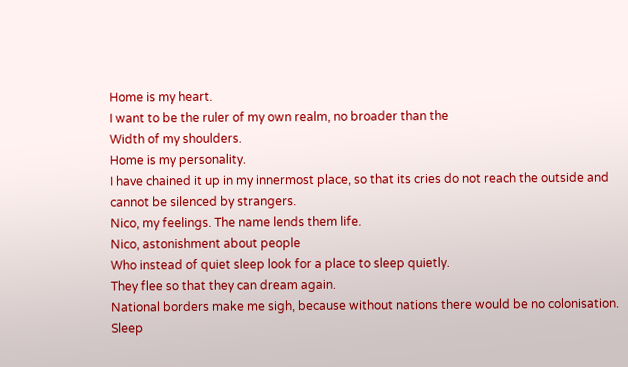Home is my heart.
I want to be the ruler of my own realm, no broader than the
Width of my shoulders.
Home is my personality.
I have chained it up in my innermost place, so that its cries do not reach the outside and
cannot be silenced by strangers.
Nico, my feelings. The name lends them life.
Nico, astonishment about people
Who instead of quiet sleep look for a place to sleep quietly.
They flee so that they can dream again.
National borders make me sigh, because without nations there would be no colonisation.
Sleep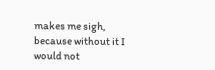makes me sigh, because without it I would not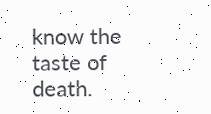know the taste of death.